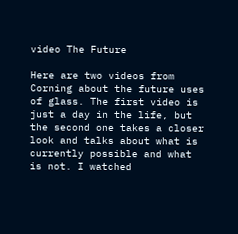video The Future

Here are two videos from Corning about the future uses of glass. The first video is just a day in the life, but the second one takes a closer look and talks about what is currently possible and what is not. I watched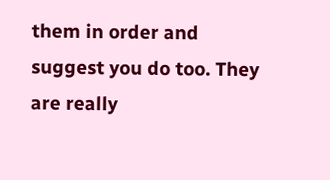them in order and suggest you do too. They are really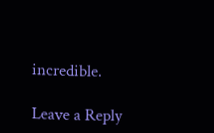incredible.

Leave a Reply